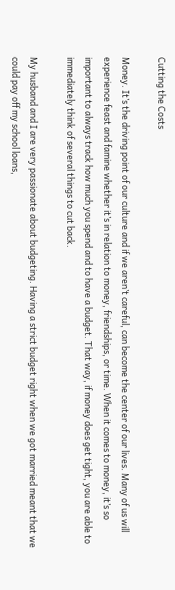Cutting the Costs

Money. It’s the driving point of our culture and if we aren’t careful, can become the center of our lives. Many of us will experience feast and famine whether it’s in relation to money, friendships, or time. When it comes to money, it’s so important to always track how much you spend and to have a budget. That way, if money does get tight, you are able to immediately think of several things to cut back.

My husband and I are very passionate about budgeting. Having a strict budget right when we got married meant that we could pay off my school loans,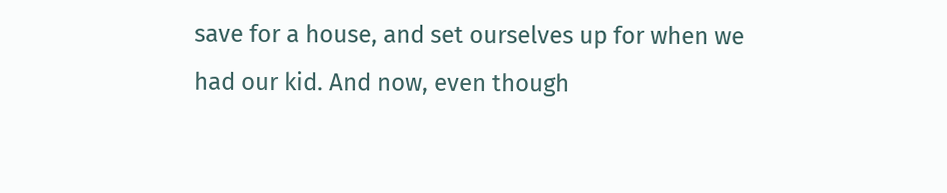save for a house, and set ourselves up for when we had our kid. And now, even though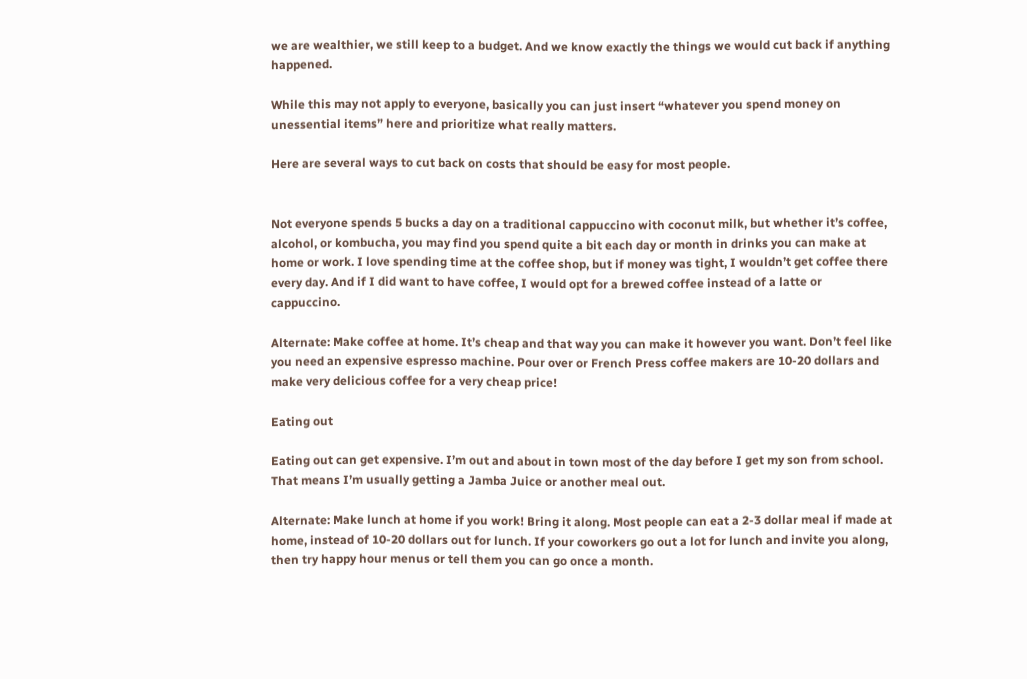we are wealthier, we still keep to a budget. And we know exactly the things we would cut back if anything happened.

While this may not apply to everyone, basically you can just insert “whatever you spend money on unessential items” here and prioritize what really matters.

Here are several ways to cut back on costs that should be easy for most people.


Not everyone spends 5 bucks a day on a traditional cappuccino with coconut milk, but whether it’s coffee, alcohol, or kombucha, you may find you spend quite a bit each day or month in drinks you can make at home or work. I love spending time at the coffee shop, but if money was tight, I wouldn’t get coffee there every day. And if I did want to have coffee, I would opt for a brewed coffee instead of a latte or cappuccino.

Alternate: Make coffee at home. It’s cheap and that way you can make it however you want. Don’t feel like you need an expensive espresso machine. Pour over or French Press coffee makers are 10-20 dollars and make very delicious coffee for a very cheap price!

Eating out

Eating out can get expensive. I’m out and about in town most of the day before I get my son from school. That means I’m usually getting a Jamba Juice or another meal out.

Alternate: Make lunch at home if you work! Bring it along. Most people can eat a 2-3 dollar meal if made at home, instead of 10-20 dollars out for lunch. If your coworkers go out a lot for lunch and invite you along, then try happy hour menus or tell them you can go once a month.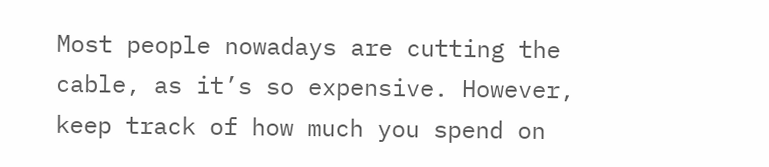Most people nowadays are cutting the cable, as it’s so expensive. However, keep track of how much you spend on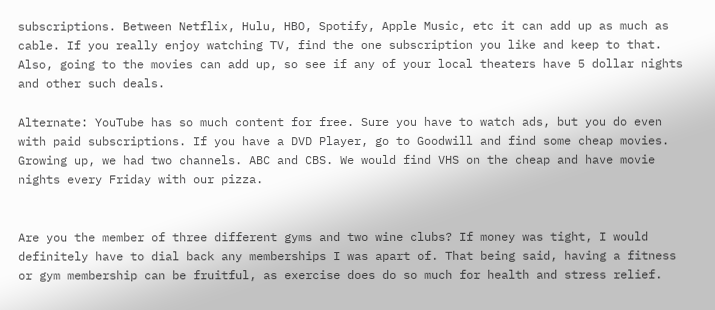subscriptions. Between Netflix, Hulu, HBO, Spotify, Apple Music, etc it can add up as much as cable. If you really enjoy watching TV, find the one subscription you like and keep to that. Also, going to the movies can add up, so see if any of your local theaters have 5 dollar nights and other such deals.

Alternate: YouTube has so much content for free. Sure you have to watch ads, but you do even with paid subscriptions. If you have a DVD Player, go to Goodwill and find some cheap movies. Growing up, we had two channels. ABC and CBS. We would find VHS on the cheap and have movie nights every Friday with our pizza.


Are you the member of three different gyms and two wine clubs? If money was tight, I would definitely have to dial back any memberships I was apart of. That being said, having a fitness or gym membership can be fruitful, as exercise does do so much for health and stress relief.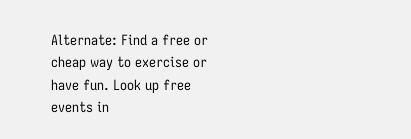Alternate: Find a free or cheap way to exercise or have fun. Look up free events in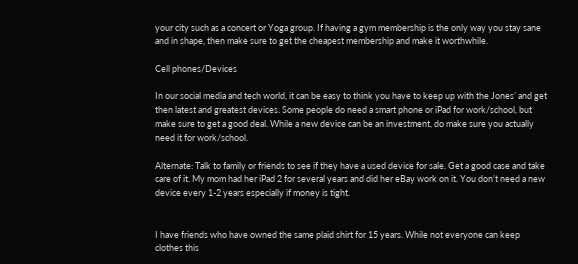your city such as a concert or Yoga group. If having a gym membership is the only way you stay sane and in shape, then make sure to get the cheapest membership and make it worthwhile.

Cell phones/Devices

In our social media and tech world, it can be easy to think you have to keep up with the Jones’ and get then latest and greatest devices. Some people do need a smart phone or iPad for work/school, but make sure to get a good deal. While a new device can be an investment, do make sure you actually need it for work/school.

Alternate: Talk to family or friends to see if they have a used device for sale. Get a good case and take care of it. My mom had her iPad 2 for several years and did her eBay work on it. You don’t need a new device every 1-2 years especially if money is tight.


I have friends who have owned the same plaid shirt for 15 years. While not everyone can keep clothes this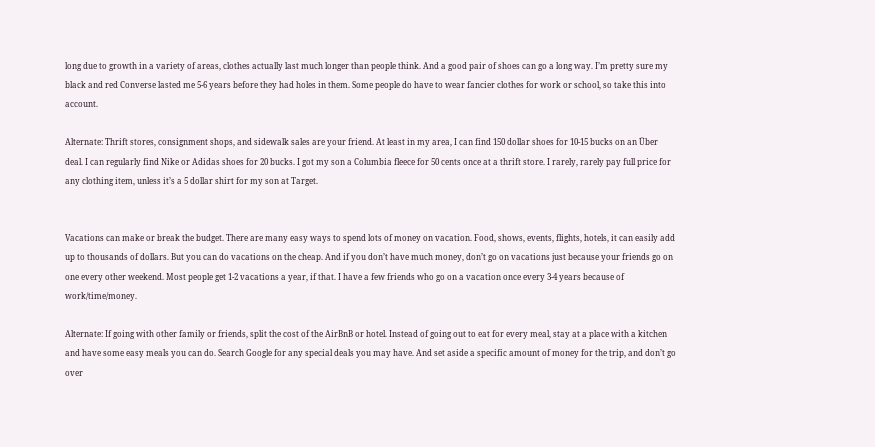long due to growth in a variety of areas, clothes actually last much longer than people think. And a good pair of shoes can go a long way. I’m pretty sure my black and red Converse lasted me 5-6 years before they had holes in them. Some people do have to wear fancier clothes for work or school, so take this into account.

Alternate: Thrift stores, consignment shops, and sidewalk sales are your friend. At least in my area, I can find 150 dollar shoes for 10-15 bucks on an Über deal. I can regularly find Nike or Adidas shoes for 20 bucks. I got my son a Columbia fleece for 50 cents once at a thrift store. I rarely, rarely pay full price for any clothing item, unless it’s a 5 dollar shirt for my son at Target.


Vacations can make or break the budget. There are many easy ways to spend lots of money on vacation. Food, shows, events, flights, hotels, it can easily add up to thousands of dollars. But you can do vacations on the cheap. And if you don’t have much money, don’t go on vacations just because your friends go on one every other weekend. Most people get 1-2 vacations a year, if that. I have a few friends who go on a vacation once every 3-4 years because of work/time/money.

Alternate: If going with other family or friends, split the cost of the AirBnB or hotel. Instead of going out to eat for every meal, stay at a place with a kitchen and have some easy meals you can do. Search Google for any special deals you may have. And set aside a specific amount of money for the trip, and don’t go over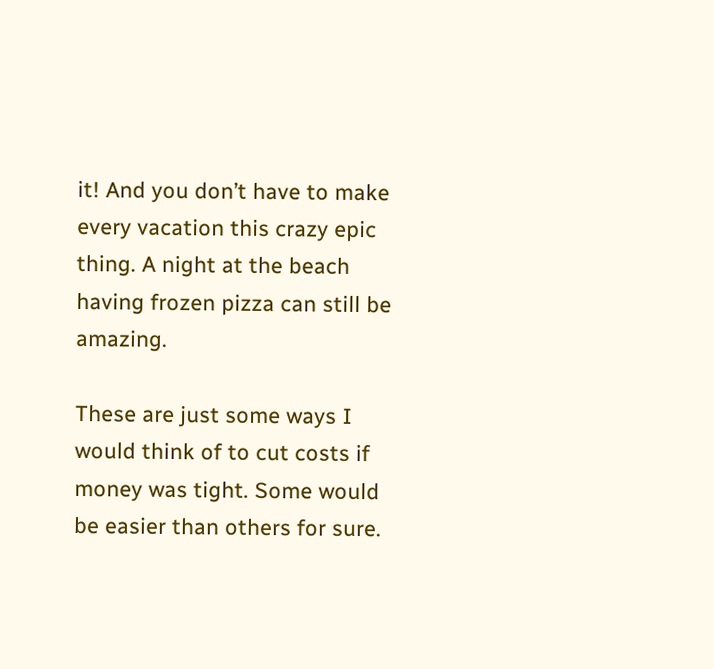it! And you don’t have to make every vacation this crazy epic thing. A night at the beach having frozen pizza can still be amazing.

These are just some ways I would think of to cut costs if money was tight. Some would be easier than others for sure.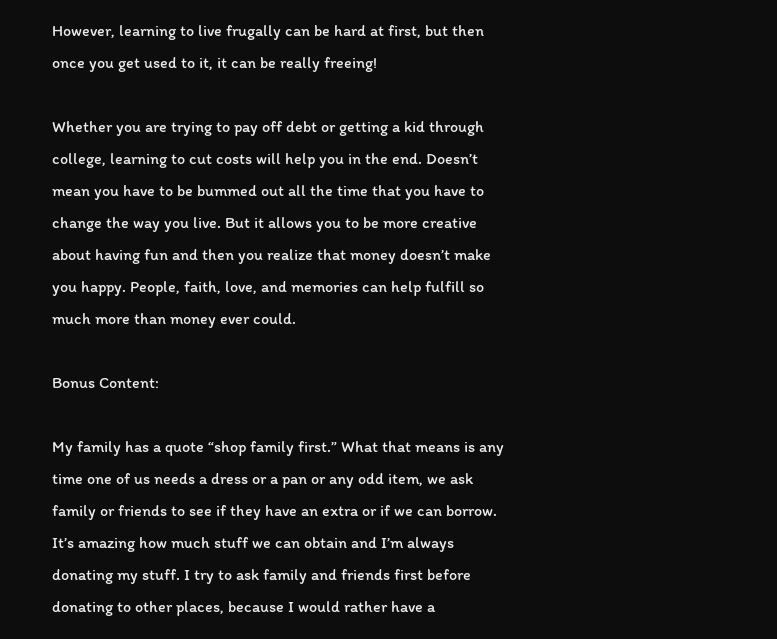However, learning to live frugally can be hard at first, but then once you get used to it, it can be really freeing!

Whether you are trying to pay off debt or getting a kid through college, learning to cut costs will help you in the end. Doesn’t mean you have to be bummed out all the time that you have to change the way you live. But it allows you to be more creative about having fun and then you realize that money doesn’t make you happy. People, faith, love, and memories can help fulfill so much more than money ever could.

Bonus Content:

My family has a quote “shop family first.” What that means is any time one of us needs a dress or a pan or any odd item, we ask family or friends to see if they have an extra or if we can borrow. It’s amazing how much stuff we can obtain and I’m always donating my stuff. I try to ask family and friends first before donating to other places, because I would rather have a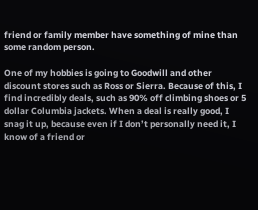friend or family member have something of mine than some random person.

One of my hobbies is going to Goodwill and other discount stores such as Ross or Sierra. Because of this, I find incredibly deals, such as 90% off climbing shoes or 5 dollar Columbia jackets. When a deal is really good, I snag it up, because even if I don’t personally need it, I know of a friend or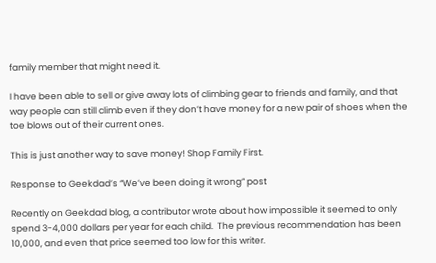family member that might need it.

I have been able to sell or give away lots of climbing gear to friends and family, and that way people can still climb even if they don’t have money for a new pair of shoes when the toe blows out of their current ones.

This is just another way to save money! Shop Family First.

Response to Geekdad’s “We’ve been doing it wrong” post

Recently on Geekdad blog, a contributor wrote about how impossible it seemed to only spend 3-4,000 dollars per year for each child.  The previous recommendation has been 10,000, and even that price seemed too low for this writer.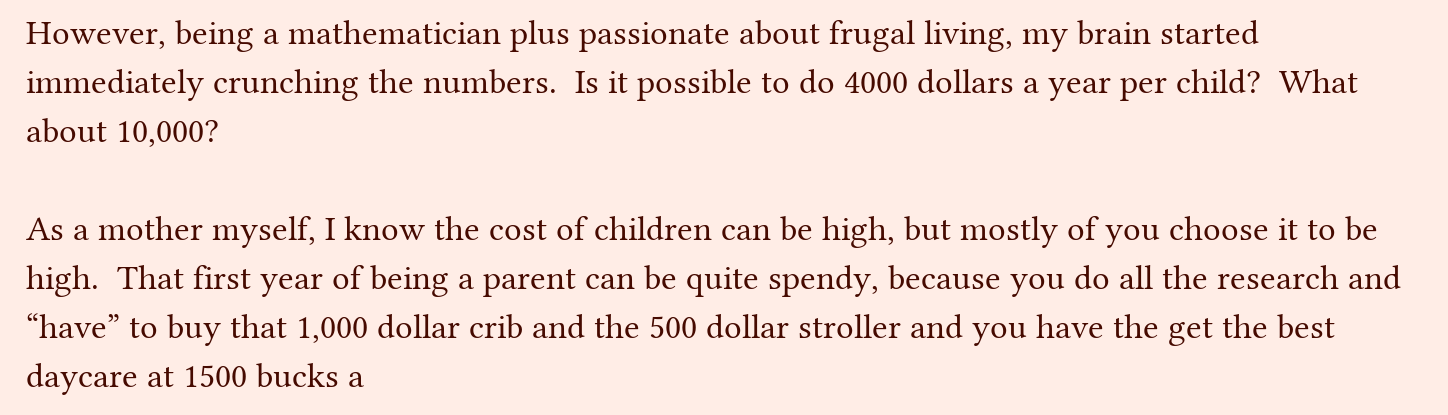However, being a mathematician plus passionate about frugal living, my brain started immediately crunching the numbers.  Is it possible to do 4000 dollars a year per child?  What about 10,000?

As a mother myself, I know the cost of children can be high, but mostly of you choose it to be high.  That first year of being a parent can be quite spendy, because you do all the research and “have” to buy that 1,000 dollar crib and the 500 dollar stroller and you have the get the best daycare at 1500 bucks a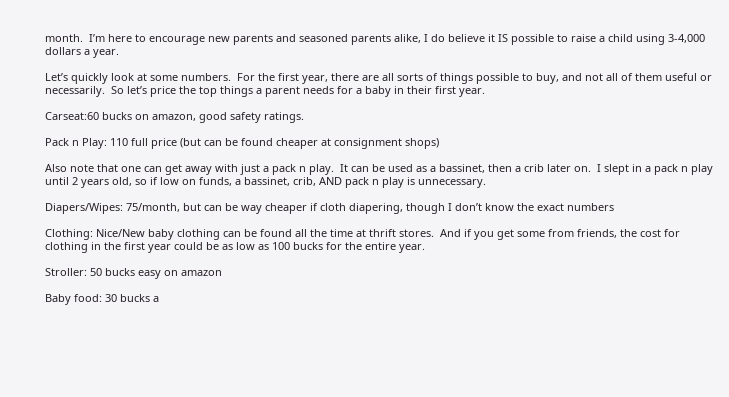month.  I’m here to encourage new parents and seasoned parents alike, I do believe it IS possible to raise a child using 3-4,000 dollars a year.

Let’s quickly look at some numbers.  For the first year, there are all sorts of things possible to buy, and not all of them useful or necessarily.  So let’s price the top things a parent needs for a baby in their first year.

Carseat:60 bucks on amazon, good safety ratings.

Pack n Play: 110 full price (but can be found cheaper at consignment shops)

Also note that one can get away with just a pack n play.  It can be used as a bassinet, then a crib later on.  I slept in a pack n play until 2 years old, so if low on funds, a bassinet, crib, AND pack n play is unnecessary.

Diapers/Wipes: 75/month, but can be way cheaper if cloth diapering, though I don’t know the exact numbers

Clothing: Nice/New baby clothing can be found all the time at thrift stores.  And if you get some from friends, the cost for clothing in the first year could be as low as 100 bucks for the entire year.

Stroller: 50 bucks easy on amazon

Baby food: 30 bucks a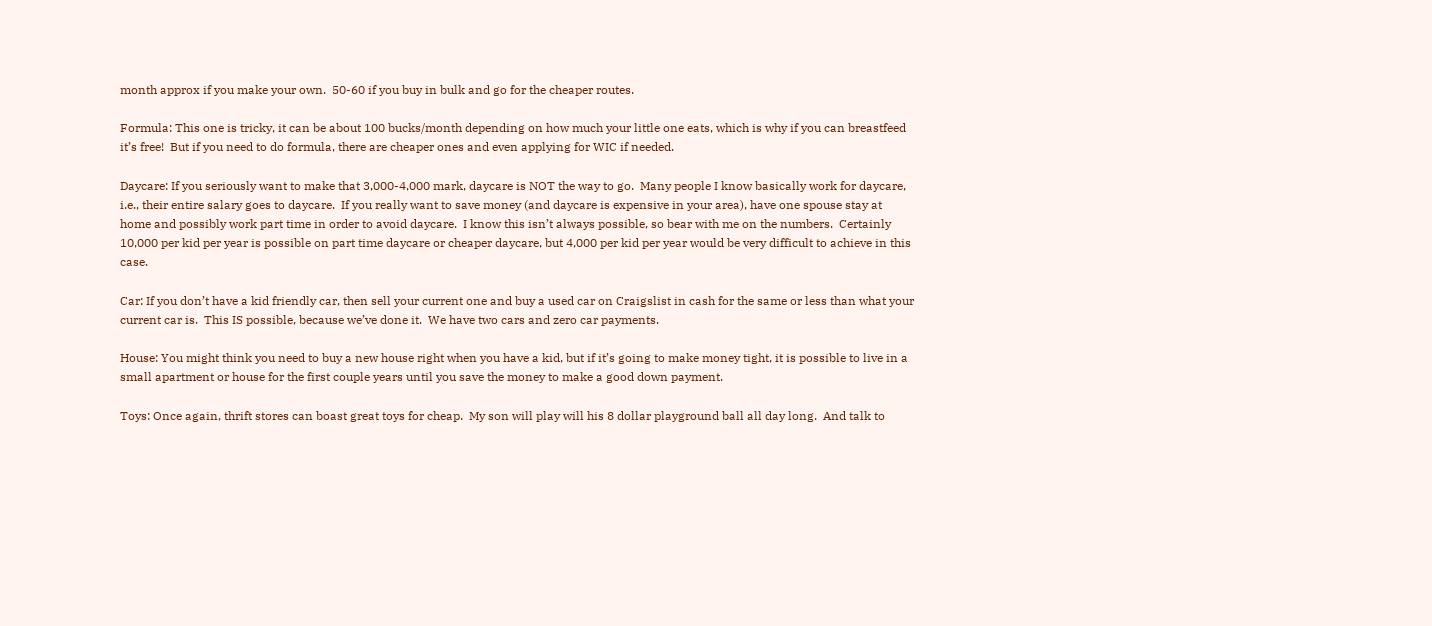month approx if you make your own.  50-60 if you buy in bulk and go for the cheaper routes.

Formula: This one is tricky, it can be about 100 bucks/month depending on how much your little one eats, which is why if you can breastfeed it’s free!  But if you need to do formula, there are cheaper ones and even applying for WIC if needed.

Daycare: If you seriously want to make that 3,000-4,000 mark, daycare is NOT the way to go.  Many people I know basically work for daycare, i.e., their entire salary goes to daycare.  If you really want to save money (and daycare is expensive in your area), have one spouse stay at home and possibly work part time in order to avoid daycare.  I know this isn’t always possible, so bear with me on the numbers.  Certainly 10,000 per kid per year is possible on part time daycare or cheaper daycare, but 4,000 per kid per year would be very difficult to achieve in this case.

Car: If you don’t have a kid friendly car, then sell your current one and buy a used car on Craigslist in cash for the same or less than what your current car is.  This IS possible, because we’ve done it.  We have two cars and zero car payments.

House: You might think you need to buy a new house right when you have a kid, but if it’s going to make money tight, it is possible to live in a small apartment or house for the first couple years until you save the money to make a good down payment.

Toys: Once again, thrift stores can boast great toys for cheap.  My son will play will his 8 dollar playground ball all day long.  And talk to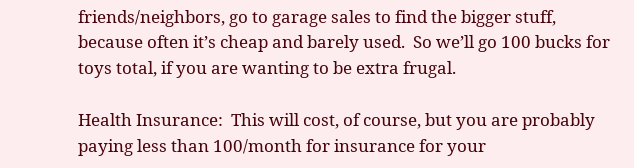friends/neighbors, go to garage sales to find the bigger stuff, because often it’s cheap and barely used.  So we’ll go 100 bucks for toys total, if you are wanting to be extra frugal.

Health Insurance:  This will cost, of course, but you are probably paying less than 100/month for insurance for your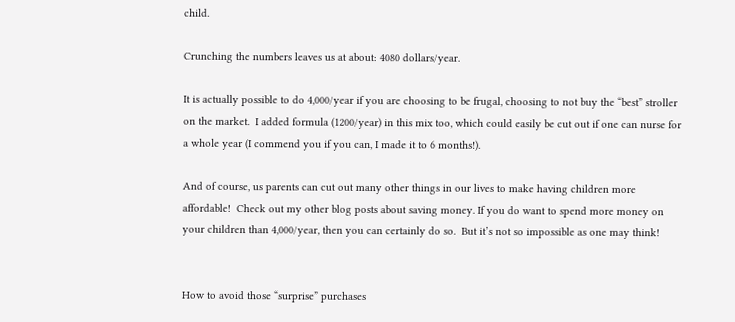child.

Crunching the numbers leaves us at about: 4080 dollars/year.

It is actually possible to do 4,000/year if you are choosing to be frugal, choosing to not buy the “best” stroller on the market.  I added formula (1200/year) in this mix too, which could easily be cut out if one can nurse for a whole year (I commend you if you can, I made it to 6 months!).

And of course, us parents can cut out many other things in our lives to make having children more affordable!  Check out my other blog posts about saving money. If you do want to spend more money on your children than 4,000/year, then you can certainly do so.  But it’s not so impossible as one may think!


How to avoid those “surprise” purchases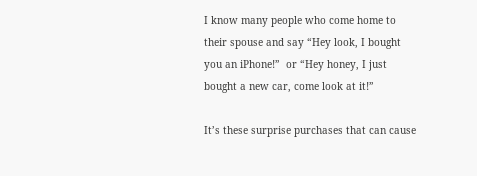I know many people who come home to their spouse and say “Hey look, I bought you an iPhone!”  or “Hey honey, I just bought a new car, come look at it!”

It’s these surprise purchases that can cause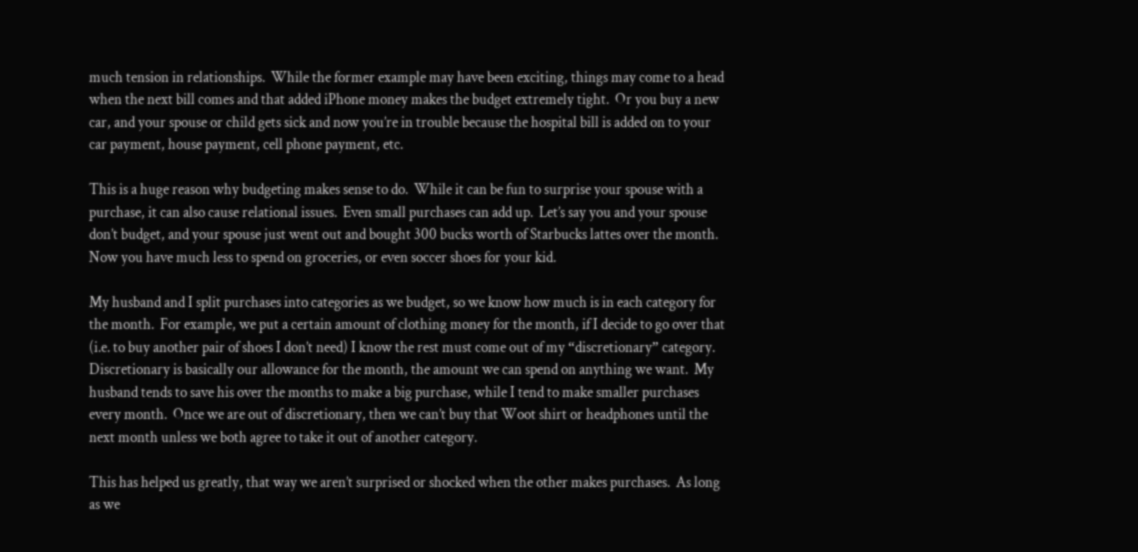much tension in relationships.  While the former example may have been exciting, things may come to a head when the next bill comes and that added iPhone money makes the budget extremely tight.  Or you buy a new car, and your spouse or child gets sick and now you’re in trouble because the hospital bill is added on to your car payment, house payment, cell phone payment, etc.

This is a huge reason why budgeting makes sense to do.  While it can be fun to surprise your spouse with a purchase, it can also cause relational issues.  Even small purchases can add up.  Let’s say you and your spouse don’t budget, and your spouse just went out and bought 300 bucks worth of Starbucks lattes over the month.  Now you have much less to spend on groceries, or even soccer shoes for your kid.

My husband and I split purchases into categories as we budget, so we know how much is in each category for the month.  For example, we put a certain amount of clothing money for the month, if I decide to go over that (i.e. to buy another pair of shoes I don’t need) I know the rest must come out of my “discretionary” category.  Discretionary is basically our allowance for the month, the amount we can spend on anything we want.  My husband tends to save his over the months to make a big purchase, while I tend to make smaller purchases every month.  Once we are out of discretionary, then we can’t buy that Woot shirt or headphones until the next month unless we both agree to take it out of another category.

This has helped us greatly, that way we aren’t surprised or shocked when the other makes purchases.  As long as we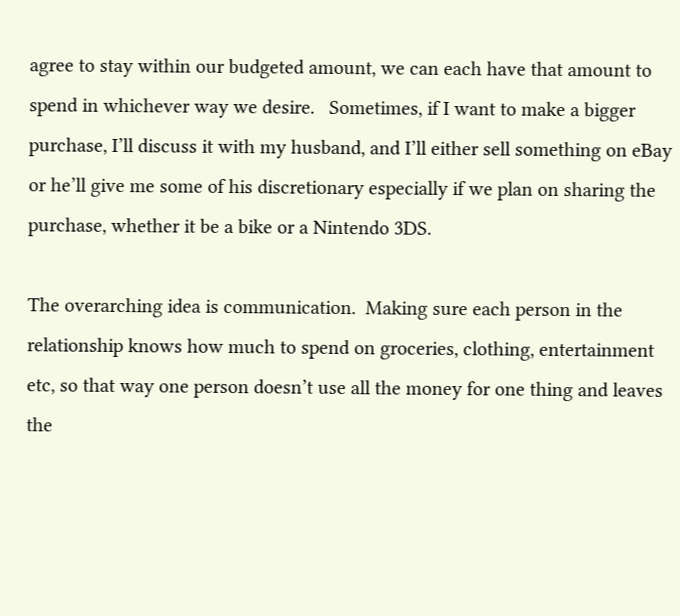agree to stay within our budgeted amount, we can each have that amount to spend in whichever way we desire.   Sometimes, if I want to make a bigger purchase, I’ll discuss it with my husband, and I’ll either sell something on eBay or he’ll give me some of his discretionary especially if we plan on sharing the purchase, whether it be a bike or a Nintendo 3DS.

The overarching idea is communication.  Making sure each person in the relationship knows how much to spend on groceries, clothing, entertainment etc, so that way one person doesn’t use all the money for one thing and leaves the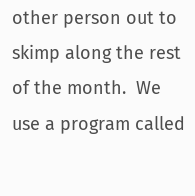other person out to skimp along the rest of the month.  We use a program called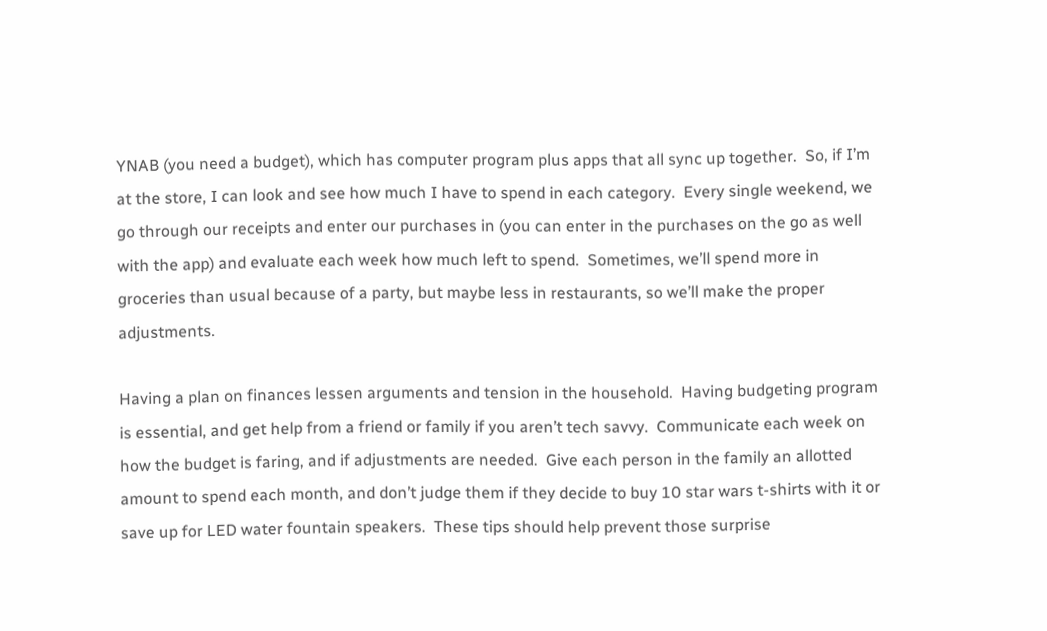YNAB (you need a budget), which has computer program plus apps that all sync up together.  So, if I’m at the store, I can look and see how much I have to spend in each category.  Every single weekend, we go through our receipts and enter our purchases in (you can enter in the purchases on the go as well with the app) and evaluate each week how much left to spend.  Sometimes, we’ll spend more in groceries than usual because of a party, but maybe less in restaurants, so we’ll make the proper adjustments.

Having a plan on finances lessen arguments and tension in the household.  Having budgeting program is essential, and get help from a friend or family if you aren’t tech savvy.  Communicate each week on how the budget is faring, and if adjustments are needed.  Give each person in the family an allotted amount to spend each month, and don’t judge them if they decide to buy 10 star wars t-shirts with it or save up for LED water fountain speakers.  These tips should help prevent those surprise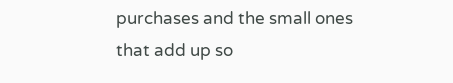purchases and the small ones that add up so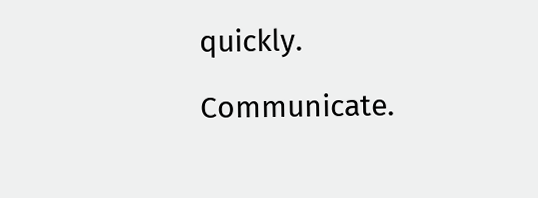quickly.

Communicate.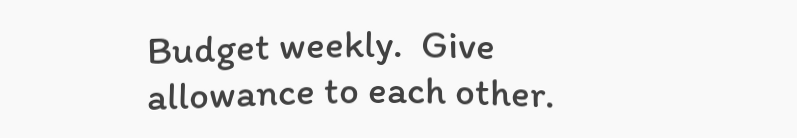Budget weekly.  Give allowance to each other.